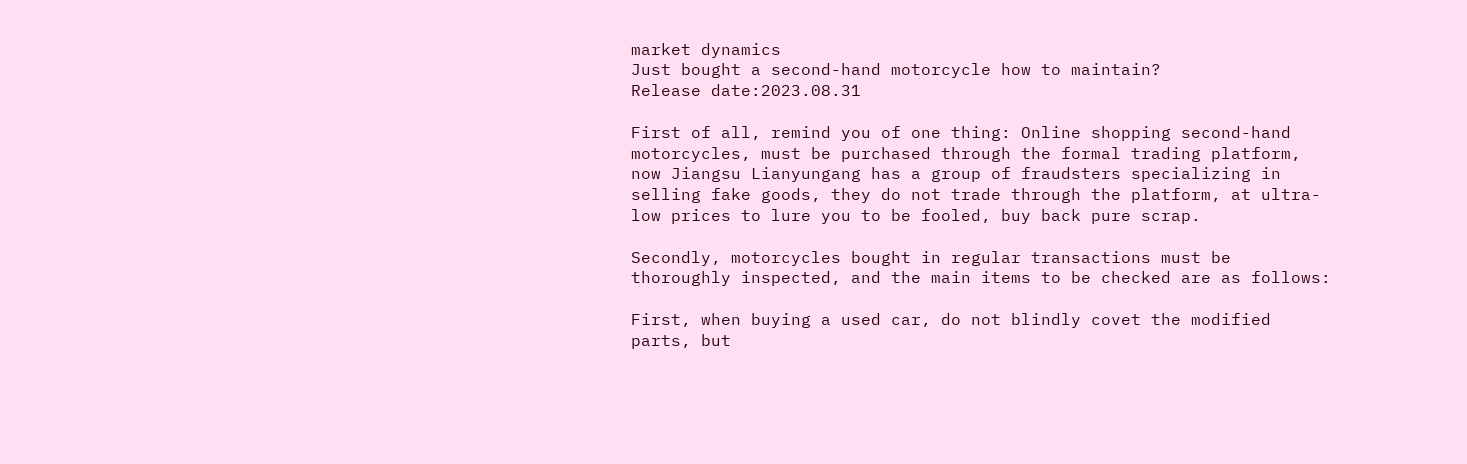market dynamics
Just bought a second-hand motorcycle how to maintain?
Release date:2023.08.31

First of all, remind you of one thing: Online shopping second-hand motorcycles, must be purchased through the formal trading platform, now Jiangsu Lianyungang has a group of fraudsters specializing in selling fake goods, they do not trade through the platform, at ultra-low prices to lure you to be fooled, buy back pure scrap.

Secondly, motorcycles bought in regular transactions must be thoroughly inspected, and the main items to be checked are as follows:

First, when buying a used car, do not blindly covet the modified parts, but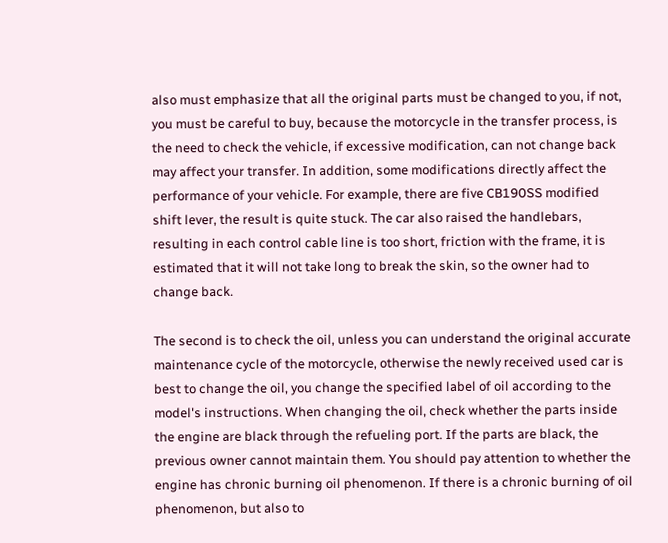also must emphasize that all the original parts must be changed to you, if not, you must be careful to buy, because the motorcycle in the transfer process, is the need to check the vehicle, if excessive modification, can not change back may affect your transfer. In addition, some modifications directly affect the performance of your vehicle. For example, there are five CB190SS modified shift lever, the result is quite stuck. The car also raised the handlebars, resulting in each control cable line is too short, friction with the frame, it is estimated that it will not take long to break the skin, so the owner had to change back.

The second is to check the oil, unless you can understand the original accurate maintenance cycle of the motorcycle, otherwise the newly received used car is best to change the oil, you change the specified label of oil according to the model's instructions. When changing the oil, check whether the parts inside the engine are black through the refueling port. If the parts are black, the previous owner cannot maintain them. You should pay attention to whether the engine has chronic burning oil phenomenon. If there is a chronic burning of oil phenomenon, but also to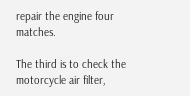repair the engine four matches.

The third is to check the motorcycle air filter,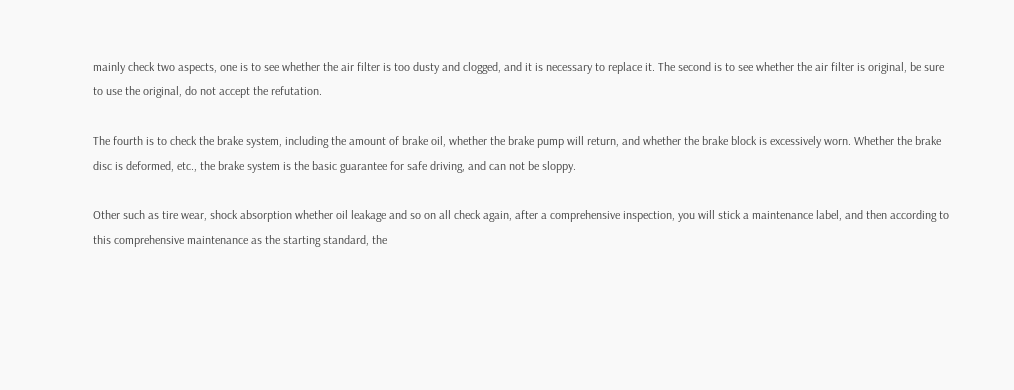mainly check two aspects, one is to see whether the air filter is too dusty and clogged, and it is necessary to replace it. The second is to see whether the air filter is original, be sure to use the original, do not accept the refutation.

The fourth is to check the brake system, including the amount of brake oil, whether the brake pump will return, and whether the brake block is excessively worn. Whether the brake disc is deformed, etc., the brake system is the basic guarantee for safe driving, and can not be sloppy.

Other such as tire wear, shock absorption whether oil leakage and so on all check again, after a comprehensive inspection, you will stick a maintenance label, and then according to this comprehensive maintenance as the starting standard, the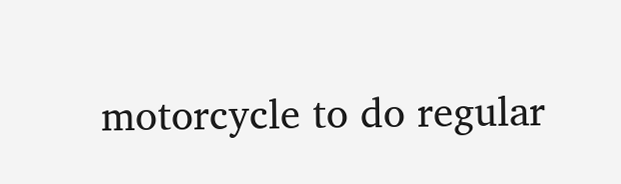motorcycle to do regular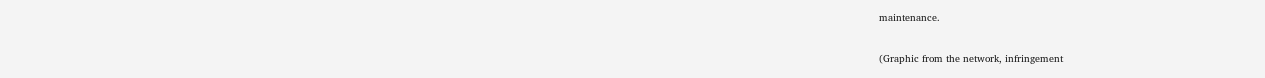maintenance.

(Graphic from the network, infringement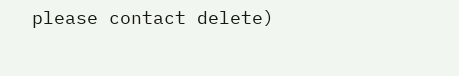please contact delete)